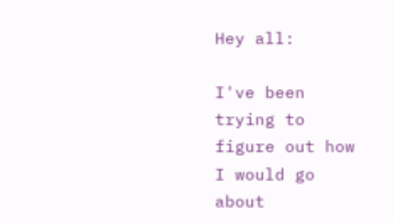Hey all:

I've been trying to figure out how I would go about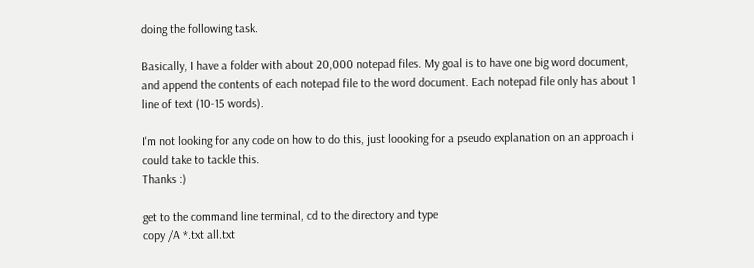doing the following task.

Basically, I have a folder with about 20,000 notepad files. My goal is to have one big word document, and append the contents of each notepad file to the word document. Each notepad file only has about 1 line of text (10-15 words).

I'm not looking for any code on how to do this, just loooking for a pseudo explanation on an approach i could take to tackle this.
Thanks :)

get to the command line terminal, cd to the directory and type
copy /A *.txt all.txt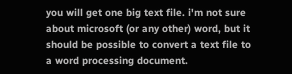you will get one big text file. i'm not sure about microsoft (or any other) word, but it should be possible to convert a text file to a word processing document.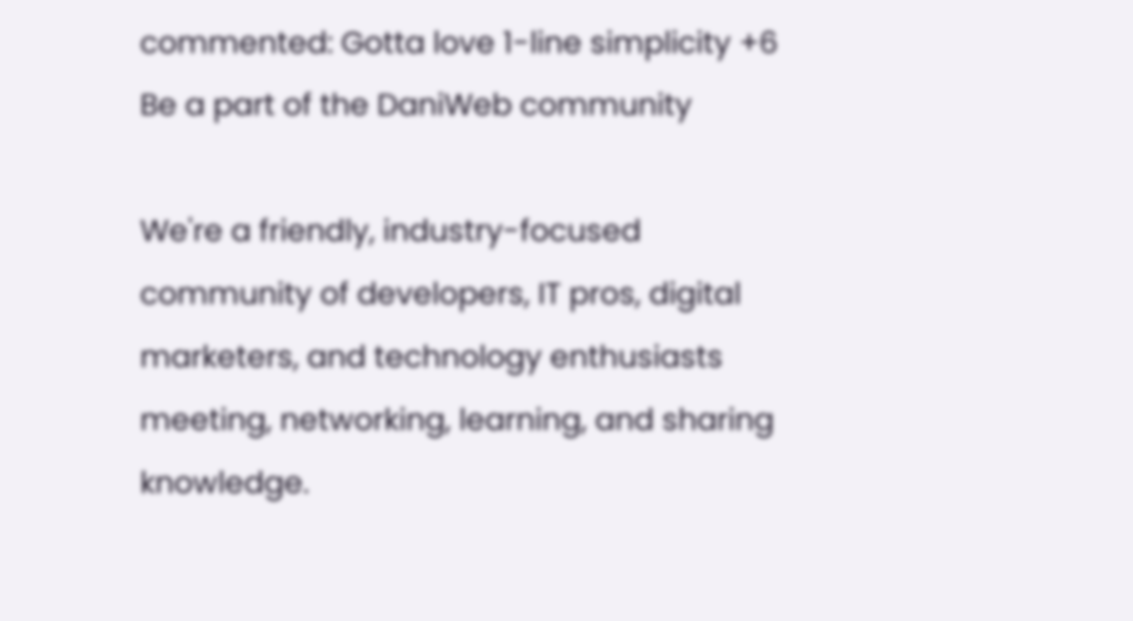commented: Gotta love 1-line simplicity +6
Be a part of the DaniWeb community

We're a friendly, industry-focused community of developers, IT pros, digital marketers, and technology enthusiasts meeting, networking, learning, and sharing knowledge.